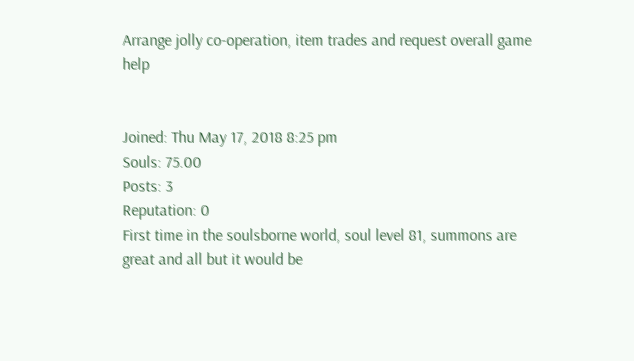Arrange jolly co-operation, item trades and request overall game help


Joined: Thu May 17, 2018 8:25 pm
Souls: 75.00
Posts: 3
Reputation: 0
First time in the soulsborne world, soul level 81, summons are great and all but it would be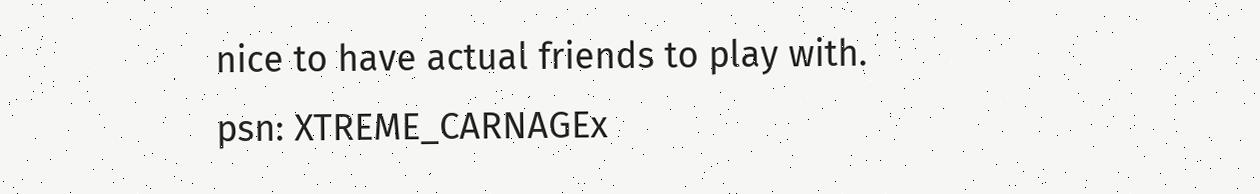nice to have actual friends to play with.
psn: XTREME_CARNAGEx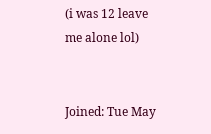(i was 12 leave me alone lol)


Joined: Tue May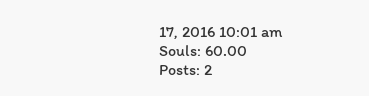17, 2016 10:01 am
Souls: 60.00
Posts: 2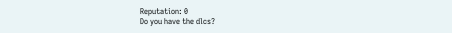Reputation: 0
Do you have the dlcs?